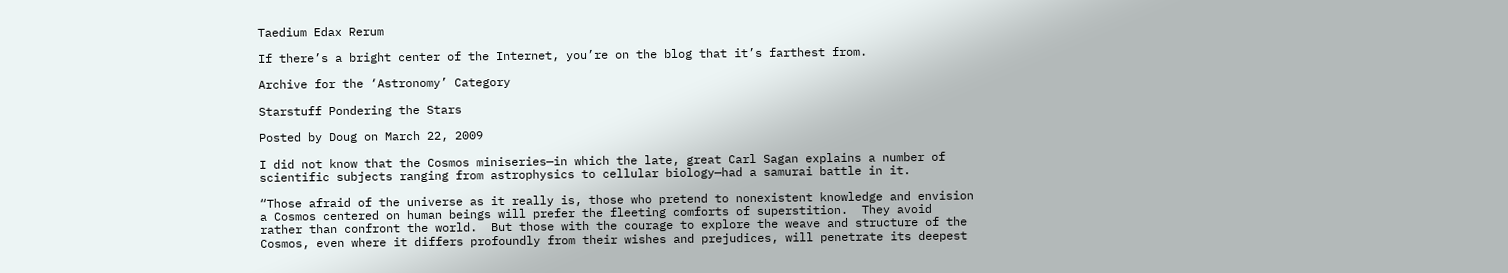Taedium Edax Rerum

If there’s a bright center of the Internet, you’re on the blog that it’s farthest from.

Archive for the ‘Astronomy’ Category

Starstuff Pondering the Stars

Posted by Doug on March 22, 2009

I did not know that the Cosmos miniseries—in which the late, great Carl Sagan explains a number of scientific subjects ranging from astrophysics to cellular biology—had a samurai battle in it.

“Those afraid of the universe as it really is, those who pretend to nonexistent knowledge and envision a Cosmos centered on human beings will prefer the fleeting comforts of superstition.  They avoid rather than confront the world.  But those with the courage to explore the weave and structure of the Cosmos, even where it differs profoundly from their wishes and prejudices, will penetrate its deepest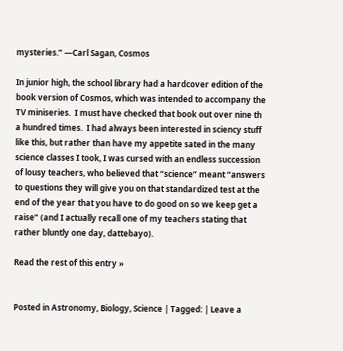mysteries.” —Carl Sagan, Cosmos

In junior high, the school library had a hardcover edition of the book version of Cosmos, which was intended to accompany the TV miniseries.  I must have checked that book out over nine th a hundred times.  I had always been interested in sciency stuff like this, but rather than have my appetite sated in the many science classes I took, I was cursed with an endless succession of lousy teachers, who believed that “science” meant “answers to questions they will give you on that standardized test at the end of the year that you have to do good on so we keep get a raise” (and I actually recall one of my teachers stating that rather bluntly one day, dattebayo).

Read the rest of this entry »


Posted in Astronomy, Biology, Science | Tagged: | Leave a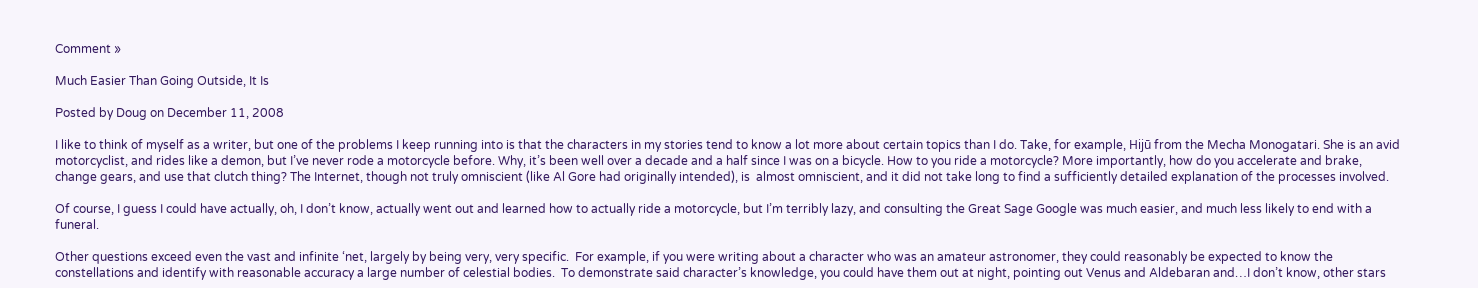Comment »

Much Easier Than Going Outside, It Is

Posted by Doug on December 11, 2008

I like to think of myself as a writer, but one of the problems I keep running into is that the characters in my stories tend to know a lot more about certain topics than I do. Take, for example, Hijū from the Mecha Monogatari. She is an avid motorcyclist, and rides like a demon, but I’ve never rode a motorcycle before. Why, it’s been well over a decade and a half since I was on a bicycle. How to you ride a motorcycle? More importantly, how do you accelerate and brake, change gears, and use that clutch thing? The Internet, though not truly omniscient (like Al Gore had originally intended), is  almost omniscient, and it did not take long to find a sufficiently detailed explanation of the processes involved.

Of course, I guess I could have actually, oh, I don’t know, actually went out and learned how to actually ride a motorcycle, but I’m terribly lazy, and consulting the Great Sage Google was much easier, and much less likely to end with a funeral.

Other questions exceed even the vast and infinite ‘net, largely by being very, very specific.  For example, if you were writing about a character who was an amateur astronomer, they could reasonably be expected to know the constellations and identify with reasonable accuracy a large number of celestial bodies.  To demonstrate said character’s knowledge, you could have them out at night, pointing out Venus and Aldebaran and…I don’t know, other stars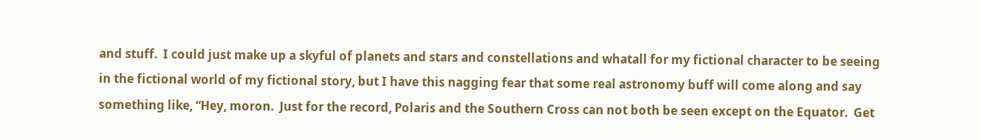and stuff.  I could just make up a skyful of planets and stars and constellations and whatall for my fictional character to be seeing in the fictional world of my fictional story, but I have this nagging fear that some real astronomy buff will come along and say something like, “Hey, moron.  Just for the record, Polaris and the Southern Cross can not both be seen except on the Equator.  Get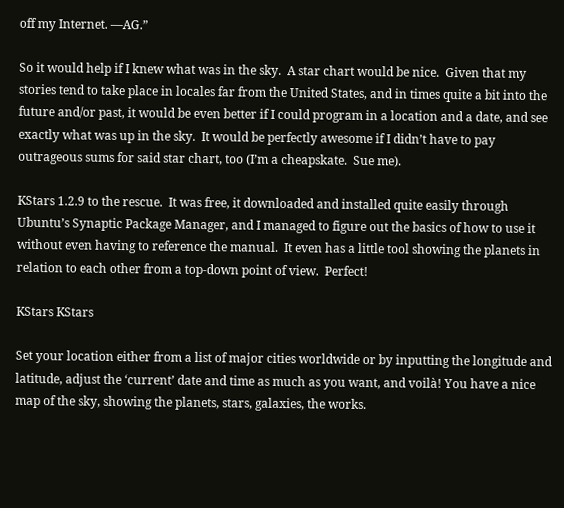off my Internet. —AG.”

So it would help if I knew what was in the sky.  A star chart would be nice.  Given that my stories tend to take place in locales far from the United States, and in times quite a bit into the future and/or past, it would be even better if I could program in a location and a date, and see exactly what was up in the sky.  It would be perfectly awesome if I didn’t have to pay outrageous sums for said star chart, too (I’m a cheapskate.  Sue me).

KStars 1.2.9 to the rescue.  It was free, it downloaded and installed quite easily through Ubuntu’s Synaptic Package Manager, and I managed to figure out the basics of how to use it without even having to reference the manual.  It even has a little tool showing the planets in relation to each other from a top-down point of view.  Perfect!

KStars KStars

Set your location either from a list of major cities worldwide or by inputting the longitude and latitude, adjust the ‘current’ date and time as much as you want, and voilà! You have a nice map of the sky, showing the planets, stars, galaxies, the works.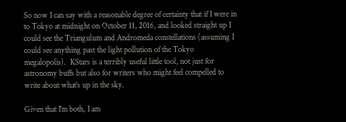So now I can say with a reasonable degree of certainty that if I were in to Tokyo at midnight on October 11, 2016, and looked straight up I could see the Triangulum and Andromeda constellations (assuming I could see anything past the light pollution of the Tokyo megalopolis).  KStars is a terribly useful little tool, not just for astronomy buffs but also for writers who might feel compelled to write about what’s up in the sky.

Given that I’m both, I am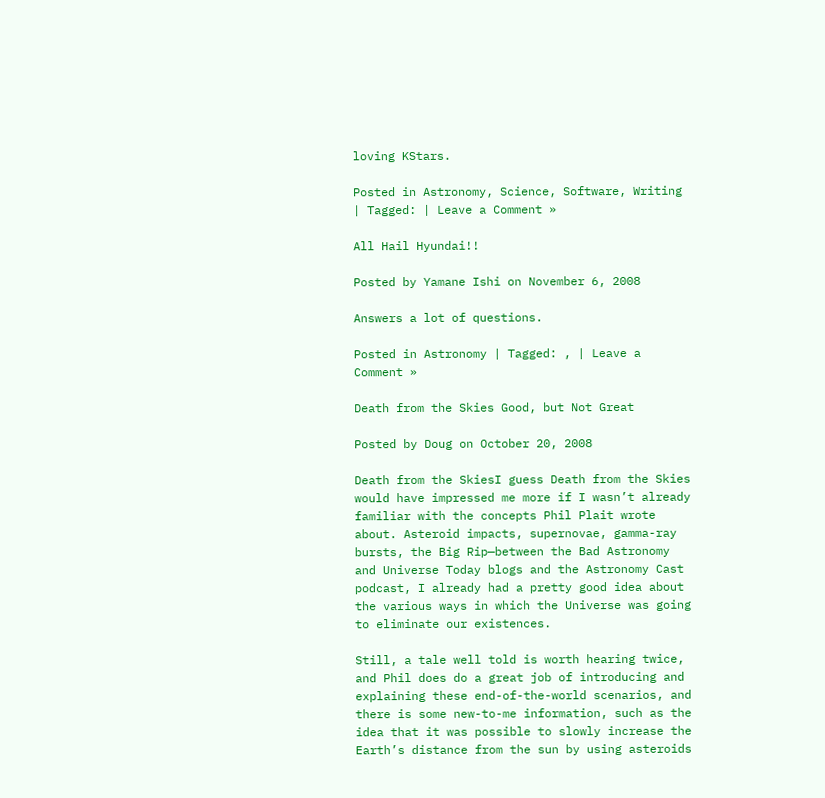loving KStars.

Posted in Astronomy, Science, Software, Writing | Tagged: | Leave a Comment »

All Hail Hyundai!!

Posted by Yamane Ishi on November 6, 2008

Answers a lot of questions.

Posted in Astronomy | Tagged: , | Leave a Comment »

Death from the Skies Good, but Not Great

Posted by Doug on October 20, 2008

Death from the SkiesI guess Death from the Skies would have impressed me more if I wasn’t already familiar with the concepts Phil Plait wrote about. Asteroid impacts, supernovae, gamma-ray bursts, the Big Rip—between the Bad Astronomy and Universe Today blogs and the Astronomy Cast podcast, I already had a pretty good idea about the various ways in which the Universe was going to eliminate our existences.

Still, a tale well told is worth hearing twice, and Phil does do a great job of introducing and explaining these end-of-the-world scenarios, and there is some new-to-me information, such as the idea that it was possible to slowly increase the Earth’s distance from the sun by using asteroids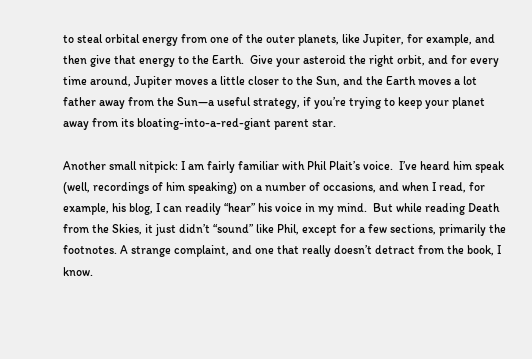to steal orbital energy from one of the outer planets, like Jupiter, for example, and then give that energy to the Earth.  Give your asteroid the right orbit, and for every time around, Jupiter moves a little closer to the Sun, and the Earth moves a lot father away from the Sun—a useful strategy, if you’re trying to keep your planet away from its bloating-into-a-red-giant parent star.

Another small nitpick: I am fairly familiar with Phil Plait’s voice.  I’ve heard him speak (well, recordings of him speaking) on a number of occasions, and when I read, for example, his blog, I can readily “hear” his voice in my mind.  But while reading Death from the Skies, it just didn’t “sound” like Phil, except for a few sections, primarily the footnotes. A strange complaint, and one that really doesn’t detract from the book, I know.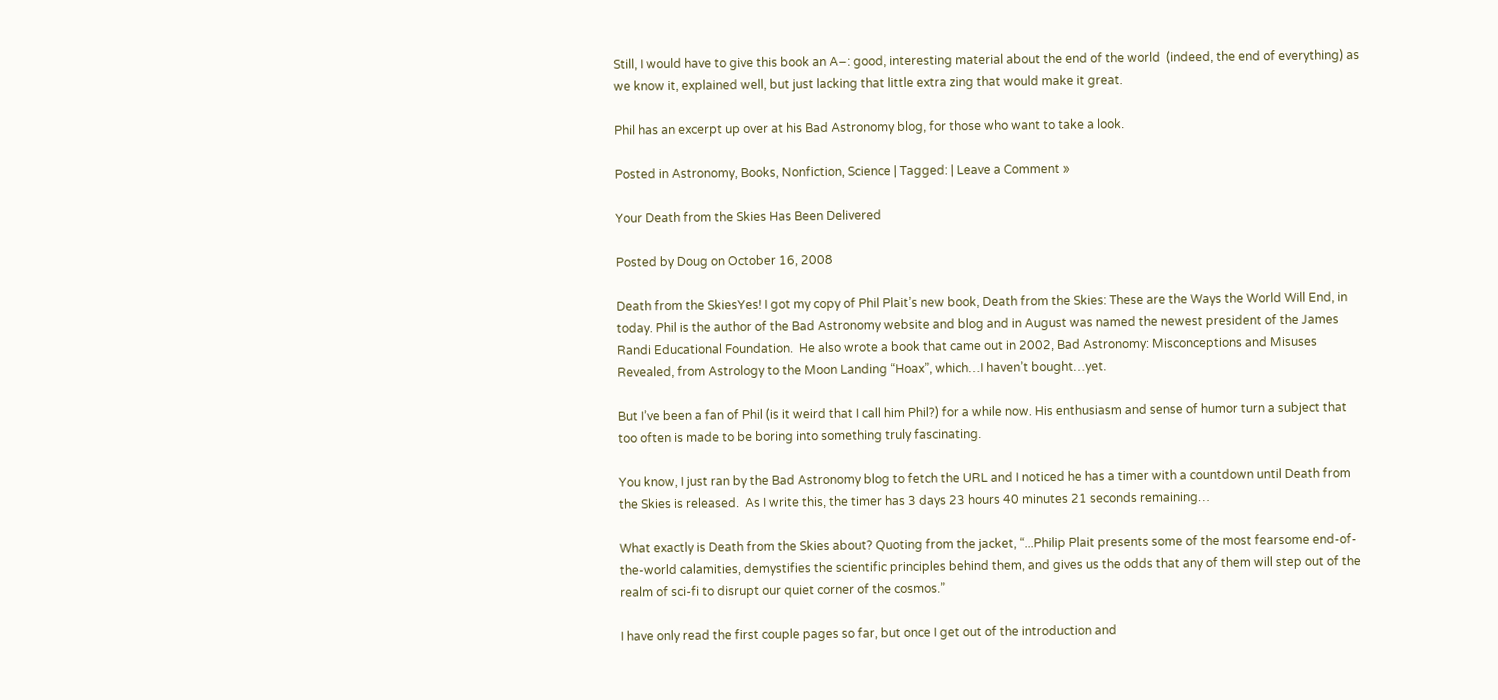Still, I would have to give this book an A−: good, interesting material about the end of the world  (indeed, the end of everything) as we know it, explained well, but just lacking that little extra zing that would make it great.

Phil has an excerpt up over at his Bad Astronomy blog, for those who want to take a look.

Posted in Astronomy, Books, Nonfiction, Science | Tagged: | Leave a Comment »

Your Death from the Skies Has Been Delivered

Posted by Doug on October 16, 2008

Death from the SkiesYes! I got my copy of Phil Plait’s new book, Death from the Skies: These are the Ways the World Will End, in today. Phil is the author of the Bad Astronomy website and blog and in August was named the newest president of the James Randi Educational Foundation.  He also wrote a book that came out in 2002, Bad Astronomy: Misconceptions and Misuses Revealed, from Astrology to the Moon Landing “Hoax”, which…I haven’t bought…yet.

But I’ve been a fan of Phil (is it weird that I call him Phil?) for a while now. His enthusiasm and sense of humor turn a subject that too often is made to be boring into something truly fascinating.

You know, I just ran by the Bad Astronomy blog to fetch the URL and I noticed he has a timer with a countdown until Death from the Skies is released.  As I write this, the timer has 3 days 23 hours 40 minutes 21 seconds remaining…

What exactly is Death from the Skies about? Quoting from the jacket, “...Philip Plait presents some of the most fearsome end-of-the-world calamities, demystifies the scientific principles behind them, and gives us the odds that any of them will step out of the realm of sci-fi to disrupt our quiet corner of the cosmos.”

I have only read the first couple pages so far, but once I get out of the introduction and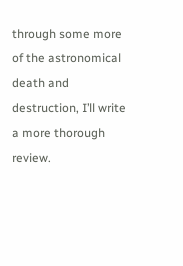through some more of the astronomical death and destruction, I’ll write a more thorough review.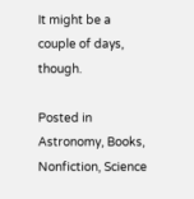It might be a couple of days, though.

Posted in Astronomy, Books, Nonfiction, Science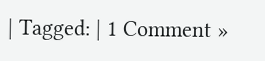| Tagged: | 1 Comment »